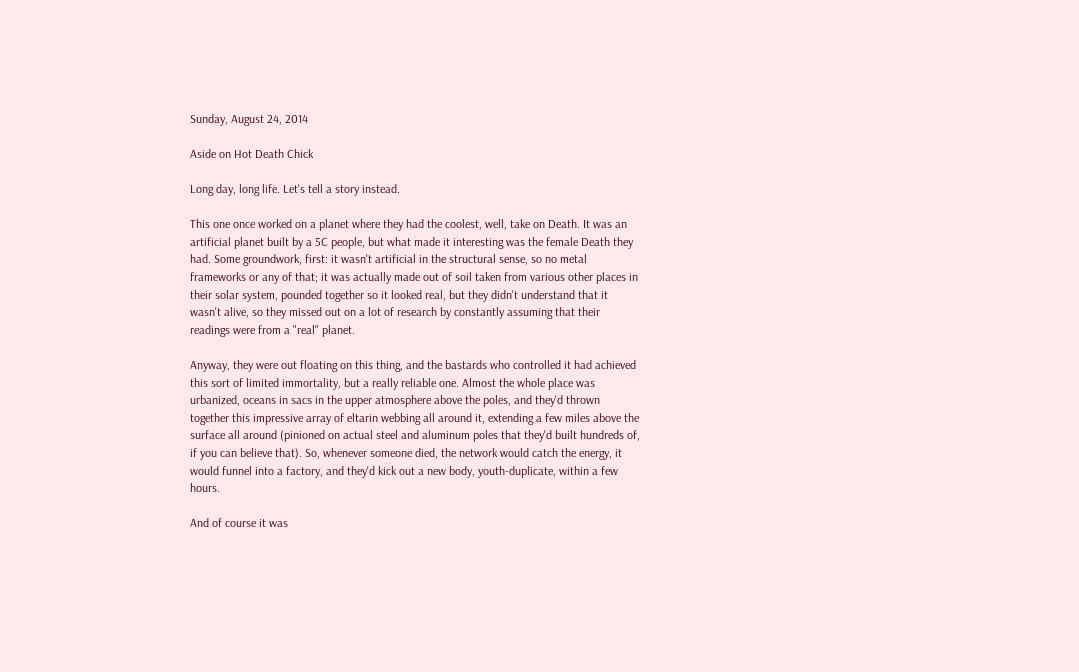Sunday, August 24, 2014

Aside on Hot Death Chick

Long day, long life. Let's tell a story instead.

This one once worked on a planet where they had the coolest, well, take on Death. It was an artificial planet built by a 5C people, but what made it interesting was the female Death they had. Some groundwork, first: it wasn't artificial in the structural sense, so no metal frameworks or any of that; it was actually made out of soil taken from various other places in their solar system, pounded together so it looked real, but they didn't understand that it wasn't alive, so they missed out on a lot of research by constantly assuming that their readings were from a "real" planet.

Anyway, they were out floating on this thing, and the bastards who controlled it had achieved this sort of limited immortality, but a really reliable one. Almost the whole place was urbanized, oceans in sacs in the upper atmosphere above the poles, and they'd thrown together this impressive array of eltarin webbing all around it, extending a few miles above the surface all around (pinioned on actual steel and aluminum poles that they'd built hundreds of, if you can believe that). So, whenever someone died, the network would catch the energy, it would funnel into a factory, and they'd kick out a new body, youth-duplicate, within a few hours.

And of course it was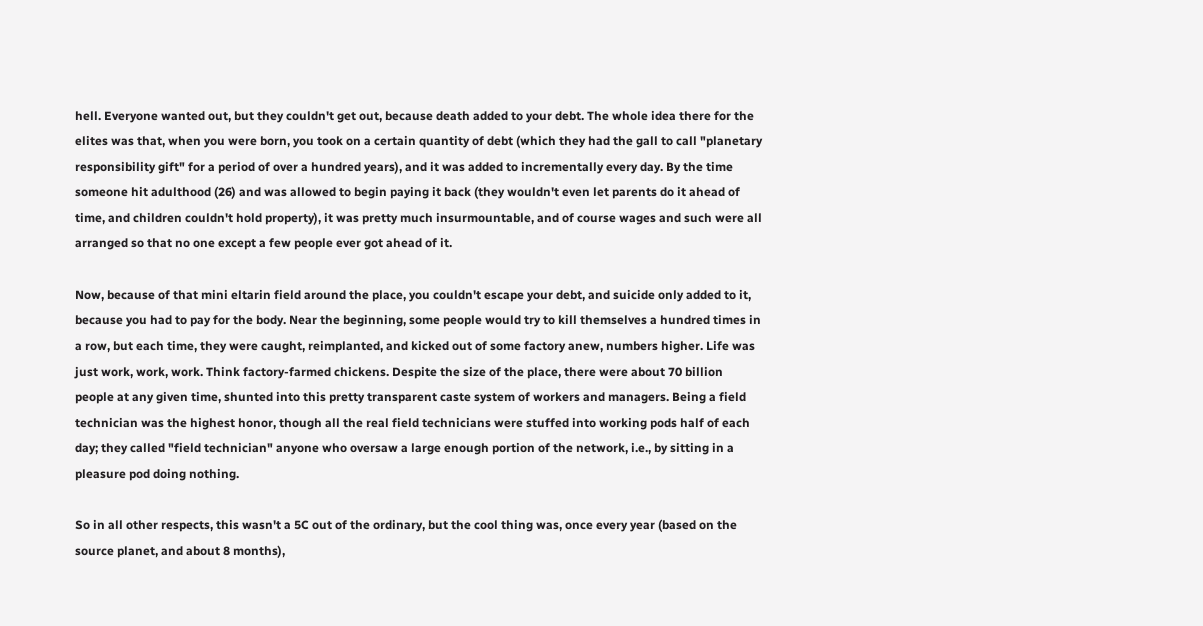hell. Everyone wanted out, but they couldn't get out, because death added to your debt. The whole idea there for the elites was that, when you were born, you took on a certain quantity of debt (which they had the gall to call "planetary responsibility gift" for a period of over a hundred years), and it was added to incrementally every day. By the time someone hit adulthood (26) and was allowed to begin paying it back (they wouldn't even let parents do it ahead of time, and children couldn't hold property), it was pretty much insurmountable, and of course wages and such were all arranged so that no one except a few people ever got ahead of it.

Now, because of that mini eltarin field around the place, you couldn't escape your debt, and suicide only added to it, because you had to pay for the body. Near the beginning, some people would try to kill themselves a hundred times in a row, but each time, they were caught, reimplanted, and kicked out of some factory anew, numbers higher. Life was just work, work, work. Think factory-farmed chickens. Despite the size of the place, there were about 70 billion people at any given time, shunted into this pretty transparent caste system of workers and managers. Being a field technician was the highest honor, though all the real field technicians were stuffed into working pods half of each day; they called "field technician" anyone who oversaw a large enough portion of the network, i.e., by sitting in a pleasure pod doing nothing.

So in all other respects, this wasn't a 5C out of the ordinary, but the cool thing was, once every year (based on the source planet, and about 8 months),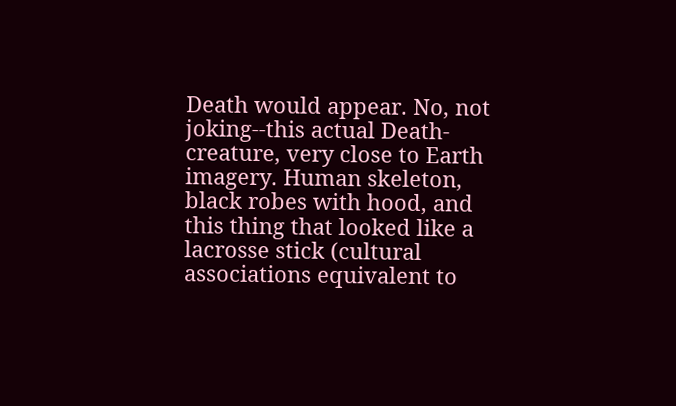Death would appear. No, not joking--this actual Death-creature, very close to Earth imagery. Human skeleton, black robes with hood, and this thing that looked like a lacrosse stick (cultural associations equivalent to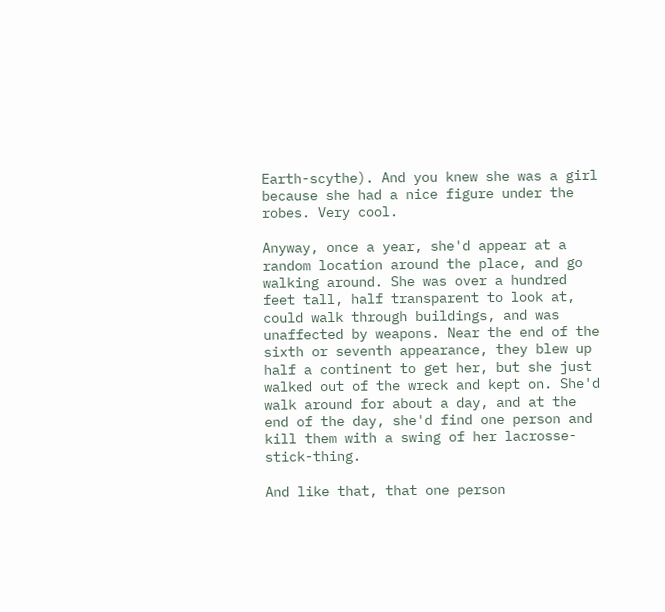Earth-scythe). And you knew she was a girl because she had a nice figure under the robes. Very cool.

Anyway, once a year, she'd appear at a random location around the place, and go walking around. She was over a hundred feet tall, half transparent to look at, could walk through buildings, and was unaffected by weapons. Near the end of the sixth or seventh appearance, they blew up half a continent to get her, but she just walked out of the wreck and kept on. She'd walk around for about a day, and at the end of the day, she'd find one person and kill them with a swing of her lacrosse-stick-thing.

And like that, that one person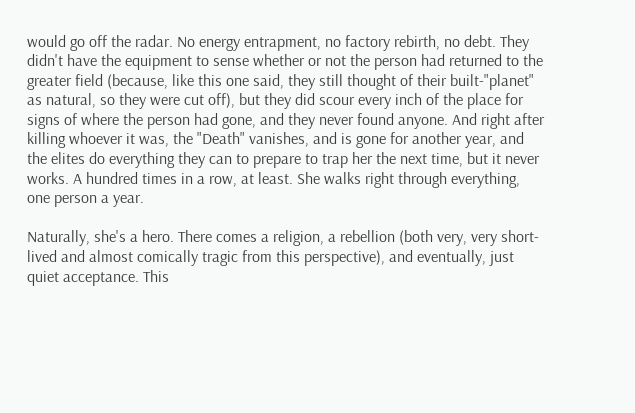would go off the radar. No energy entrapment, no factory rebirth, no debt. They didn't have the equipment to sense whether or not the person had returned to the greater field (because, like this one said, they still thought of their built-"planet" as natural, so they were cut off), but they did scour every inch of the place for signs of where the person had gone, and they never found anyone. And right after killing whoever it was, the "Death" vanishes, and is gone for another year, and the elites do everything they can to prepare to trap her the next time, but it never works. A hundred times in a row, at least. She walks right through everything, one person a year.

Naturally, she's a hero. There comes a religion, a rebellion (both very, very short-lived and almost comically tragic from this perspective), and eventually, just quiet acceptance. This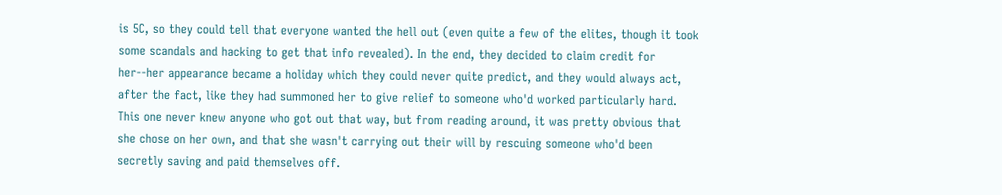is 5C, so they could tell that everyone wanted the hell out (even quite a few of the elites, though it took some scandals and hacking to get that info revealed). In the end, they decided to claim credit for her--her appearance became a holiday which they could never quite predict, and they would always act, after the fact, like they had summoned her to give relief to someone who'd worked particularly hard. This one never knew anyone who got out that way, but from reading around, it was pretty obvious that she chose on her own, and that she wasn't carrying out their will by rescuing someone who'd been secretly saving and paid themselves off.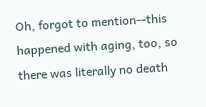Oh, forgot to mention--this happened with aging, too, so there was literally no death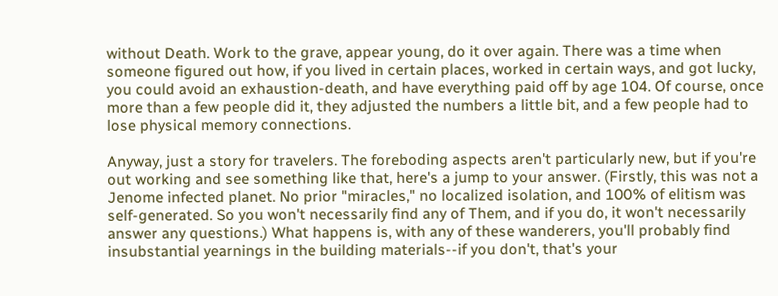without Death. Work to the grave, appear young, do it over again. There was a time when someone figured out how, if you lived in certain places, worked in certain ways, and got lucky, you could avoid an exhaustion-death, and have everything paid off by age 104. Of course, once more than a few people did it, they adjusted the numbers a little bit, and a few people had to lose physical memory connections.

Anyway, just a story for travelers. The foreboding aspects aren't particularly new, but if you're out working and see something like that, here's a jump to your answer. (Firstly, this was not a Jenome infected planet. No prior "miracles," no localized isolation, and 100% of elitism was self-generated. So you won't necessarily find any of Them, and if you do, it won't necessarily answer any questions.) What happens is, with any of these wanderers, you'll probably find insubstantial yearnings in the building materials--if you don't, that's your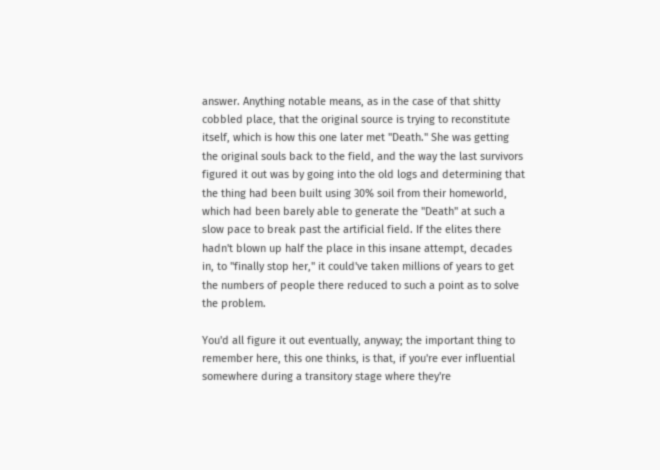answer. Anything notable means, as in the case of that shitty cobbled place, that the original source is trying to reconstitute itself, which is how this one later met "Death." She was getting the original souls back to the field, and the way the last survivors figured it out was by going into the old logs and determining that the thing had been built using 30% soil from their homeworld, which had been barely able to generate the "Death" at such a slow pace to break past the artificial field. If the elites there hadn't blown up half the place in this insane attempt, decades in, to "finally stop her," it could've taken millions of years to get the numbers of people there reduced to such a point as to solve the problem.

You'd all figure it out eventually, anyway; the important thing to remember here, this one thinks, is that, if you're ever influential somewhere during a transitory stage where they're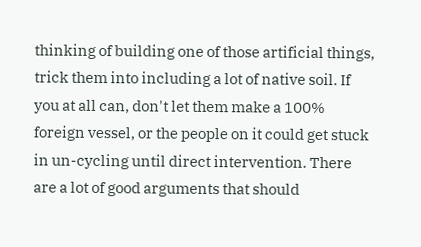thinking of building one of those artificial things, trick them into including a lot of native soil. If you at all can, don't let them make a 100% foreign vessel, or the people on it could get stuck in un-cycling until direct intervention. There are a lot of good arguments that should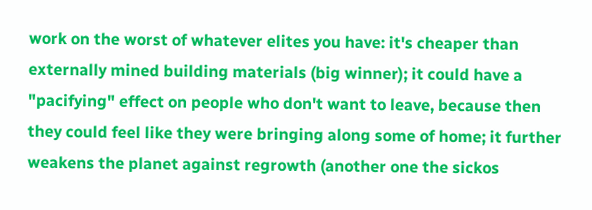work on the worst of whatever elites you have: it's cheaper than externally mined building materials (big winner); it could have a "pacifying" effect on people who don't want to leave, because then they could feel like they were bringing along some of home; it further weakens the planet against regrowth (another one the sickos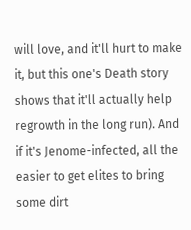will love, and it'll hurt to make it, but this one's Death story shows that it'll actually help regrowth in the long run). And if it's Jenome-infected, all the easier to get elites to bring some dirt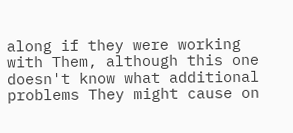along if they were working with Them, although this one doesn't know what additional problems They might cause on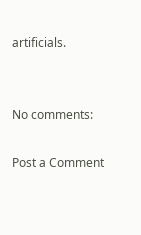artificials.


No comments:

Post a Comment